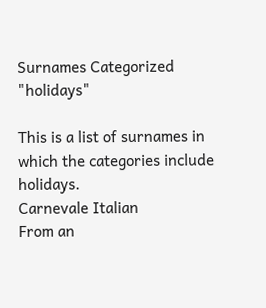Surnames Categorized "holidays"

This is a list of surnames in which the categories include holidays.
Carnevale Italian
From an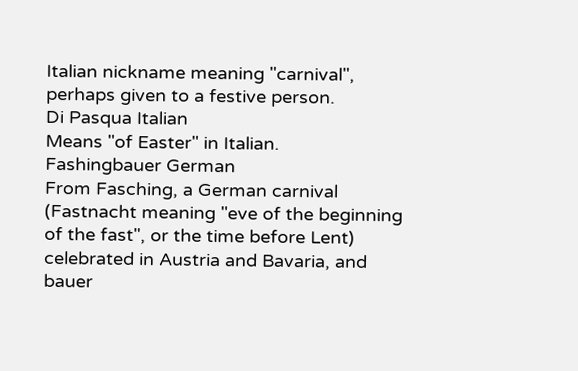Italian nickname meaning "carnival", perhaps given to a festive person.
Di Pasqua Italian
Means "of Easter" in Italian.
Fashingbauer German
From Fasching, a German carnival (Fastnacht meaning "eve of the beginning of the fast", or the time before Lent) celebrated in Austria and Bavaria, and bauer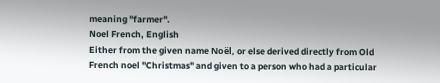meaning "farmer".
Noel French, English
Either from the given name Noël, or else derived directly from Old French noel "Christmas" and given to a person who had a particular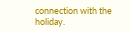connection with the holiday.